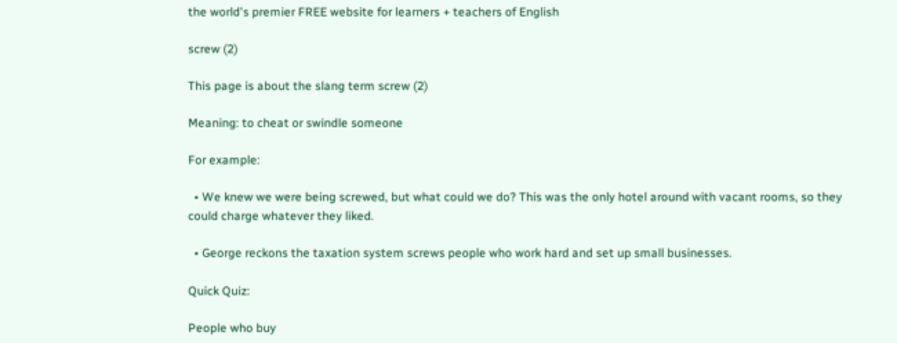the world's premier FREE website for learners + teachers of English

screw (2)

This page is about the slang term screw (2)

Meaning: to cheat or swindle someone

For example:

  • We knew we were being screwed, but what could we do? This was the only hotel around with vacant rooms, so they could charge whatever they liked.

  • George reckons the taxation system screws people who work hard and set up small businesses.

Quick Quiz:

People who buy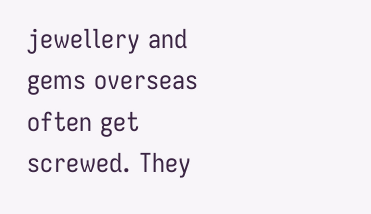jewellery and gems overseas often get screwed. They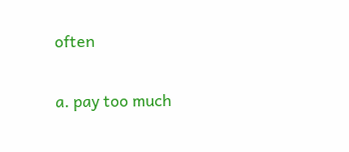often

a. pay too much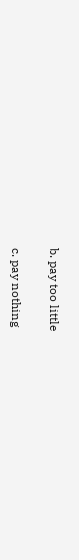b. pay too little

c. pay nothing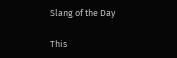Slang of the Day

This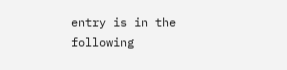entry is in the following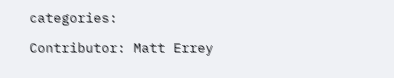categories:

Contributor: Matt Errey